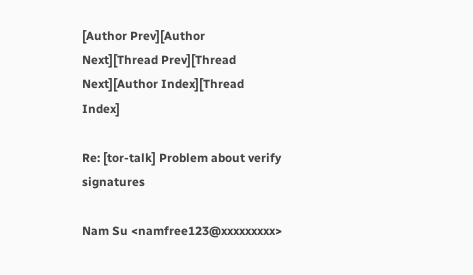[Author Prev][Author Next][Thread Prev][Thread Next][Author Index][Thread Index]

Re: [tor-talk] Problem about verify signatures

Nam Su <namfree123@xxxxxxxxx>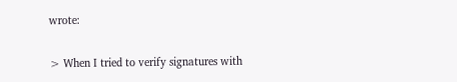wrote:

> When I tried to verify signatures with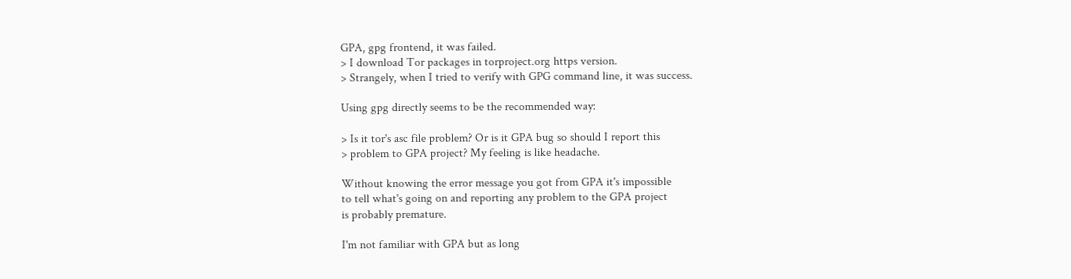GPA, gpg frontend, it was failed.
> I download Tor packages in torproject.org https version.
> Strangely, when I tried to verify with GPG command line, it was success.

Using gpg directly seems to be the recommended way:

> Is it tor's asc file problem? Or is it GPA bug so should I report this
> problem to GPA project? My feeling is like headache.

Without knowing the error message you got from GPA it's impossible
to tell what's going on and reporting any problem to the GPA project
is probably premature.

I'm not familiar with GPA but as long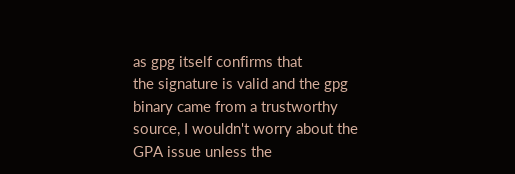as gpg itself confirms that
the signature is valid and the gpg binary came from a trustworthy
source, I wouldn't worry about the GPA issue unless the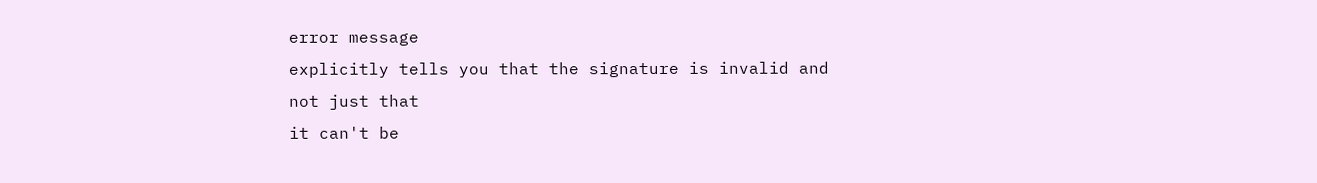error message
explicitly tells you that the signature is invalid and not just that
it can't be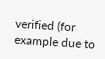verified (for example due to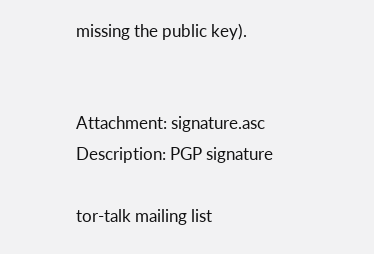missing the public key).


Attachment: signature.asc
Description: PGP signature

tor-talk mailing list